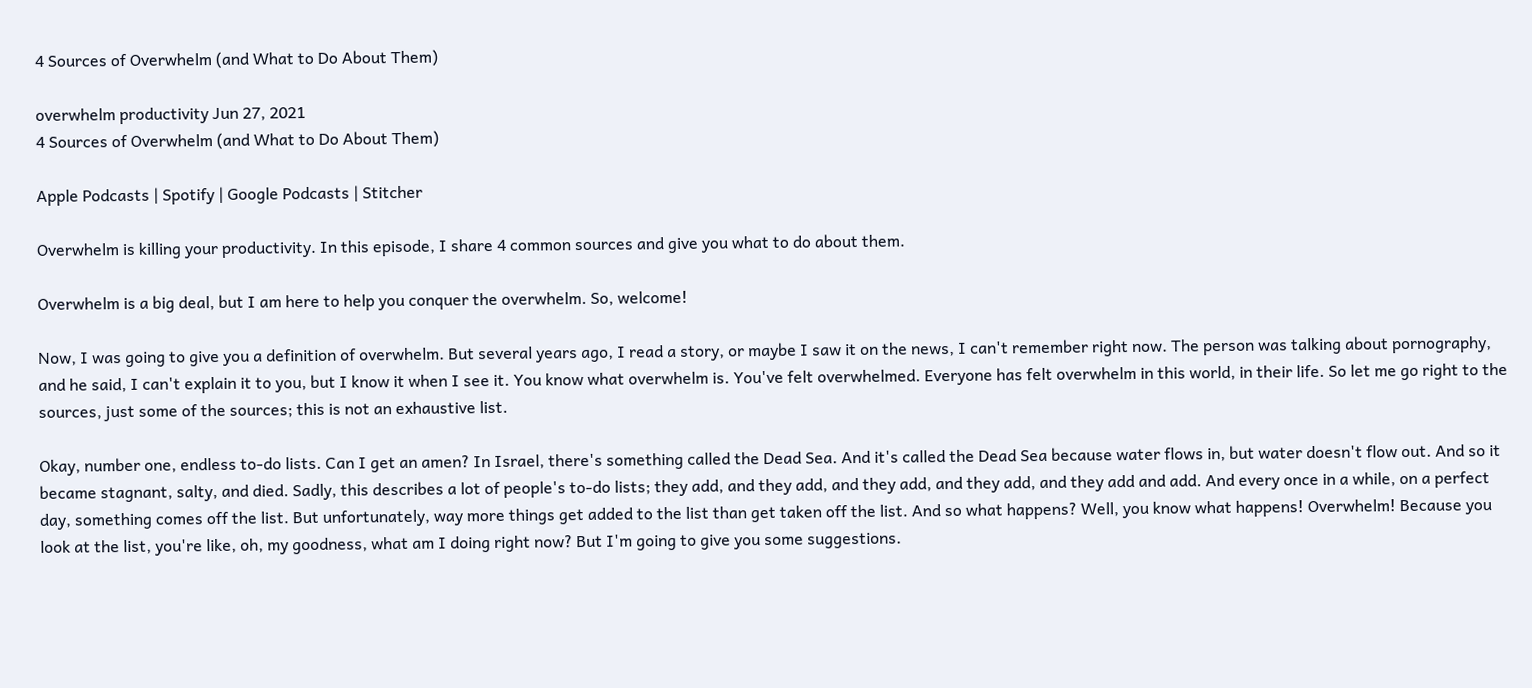4 Sources of Overwhelm (and What to Do About Them)

overwhelm productivity Jun 27, 2021
4 Sources of Overwhelm (and What to Do About Them)

Apple Podcasts | Spotify | Google Podcasts | Stitcher

Overwhelm is killing your productivity. In this episode, I share 4 common sources and give you what to do about them.

Overwhelm is a big deal, but I am here to help you conquer the overwhelm. So, welcome!

Now, I was going to give you a definition of overwhelm. But several years ago, I read a story, or maybe I saw it on the news, I can't remember right now. The person was talking about pornography, and he said, I can't explain it to you, but I know it when I see it. You know what overwhelm is. You've felt overwhelmed. Everyone has felt overwhelm in this world, in their life. So let me go right to the sources, just some of the sources; this is not an exhaustive list.

Okay, number one, endless to-do lists. Can I get an amen? In Israel, there's something called the Dead Sea. And it's called the Dead Sea because water flows in, but water doesn't flow out. And so it became stagnant, salty, and died. Sadly, this describes a lot of people's to-do lists; they add, and they add, and they add, and they add, and they add and add. And every once in a while, on a perfect day, something comes off the list. But unfortunately, way more things get added to the list than get taken off the list. And so what happens? Well, you know what happens! Overwhelm! Because you look at the list, you're like, oh, my goodness, what am I doing right now? But I'm going to give you some suggestions.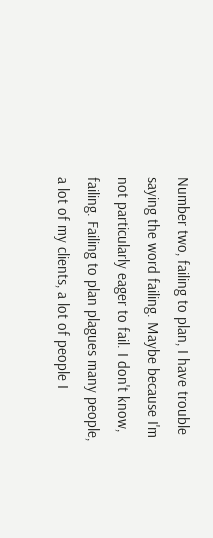Number two, failing to plan, I have trouble saying the word failing. Maybe because I'm not particularly eager to fail. I don't know, failing. Failing to plan plagues many people, a lot of my clients, a lot of people I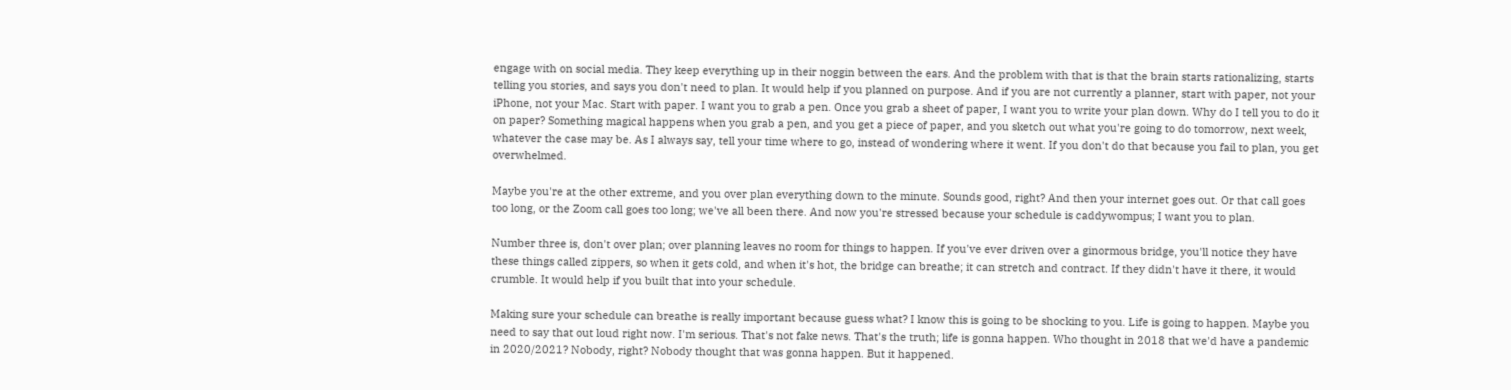engage with on social media. They keep everything up in their noggin between the ears. And the problem with that is that the brain starts rationalizing, starts telling you stories, and says you don't need to plan. It would help if you planned on purpose. And if you are not currently a planner, start with paper, not your iPhone, not your Mac. Start with paper. I want you to grab a pen. Once you grab a sheet of paper, I want you to write your plan down. Why do I tell you to do it on paper? Something magical happens when you grab a pen, and you get a piece of paper, and you sketch out what you're going to do tomorrow, next week, whatever the case may be. As I always say, tell your time where to go, instead of wondering where it went. If you don't do that because you fail to plan, you get overwhelmed.

Maybe you're at the other extreme, and you over plan everything down to the minute. Sounds good, right? And then your internet goes out. Or that call goes too long, or the Zoom call goes too long; we've all been there. And now you're stressed because your schedule is caddywompus; I want you to plan.

Number three is, don't over plan; over planning leaves no room for things to happen. If you've ever driven over a ginormous bridge, you'll notice they have these things called zippers, so when it gets cold, and when it's hot, the bridge can breathe; it can stretch and contract. If they didn't have it there, it would crumble. It would help if you built that into your schedule.

Making sure your schedule can breathe is really important because guess what? I know this is going to be shocking to you. Life is going to happen. Maybe you need to say that out loud right now. I'm serious. That's not fake news. That's the truth; life is gonna happen. Who thought in 2018 that we'd have a pandemic in 2020/2021? Nobody, right? Nobody thought that was gonna happen. But it happened.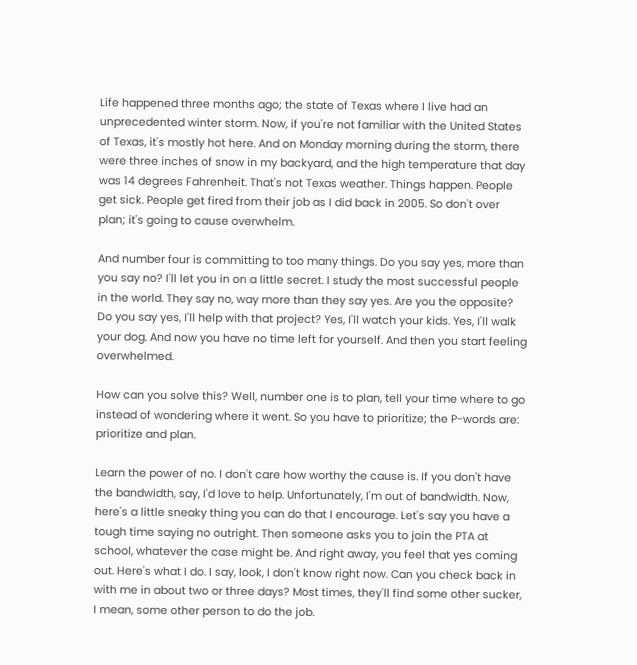Life happened three months ago; the state of Texas where I live had an unprecedented winter storm. Now, if you're not familiar with the United States of Texas, it's mostly hot here. And on Monday morning during the storm, there were three inches of snow in my backyard, and the high temperature that day was 14 degrees Fahrenheit. That's not Texas weather. Things happen. People get sick. People get fired from their job as I did back in 2005. So don't over plan; it's going to cause overwhelm.

And number four is committing to too many things. Do you say yes, more than you say no? I'll let you in on a little secret. I study the most successful people in the world. They say no, way more than they say yes. Are you the opposite? Do you say yes, I'll help with that project? Yes, I'll watch your kids. Yes, I'll walk your dog. And now you have no time left for yourself. And then you start feeling overwhelmed.

How can you solve this? Well, number one is to plan, tell your time where to go instead of wondering where it went. So you have to prioritize; the P-words are: prioritize and plan.

Learn the power of no. I don't care how worthy the cause is. If you don't have the bandwidth, say, I'd love to help. Unfortunately, I'm out of bandwidth. Now, here's a little sneaky thing you can do that I encourage. Let's say you have a tough time saying no outright. Then someone asks you to join the PTA at school, whatever the case might be. And right away, you feel that yes coming out. Here's what I do. I say, look, I don't know right now. Can you check back in with me in about two or three days? Most times, they'll find some other sucker, I mean, some other person to do the job.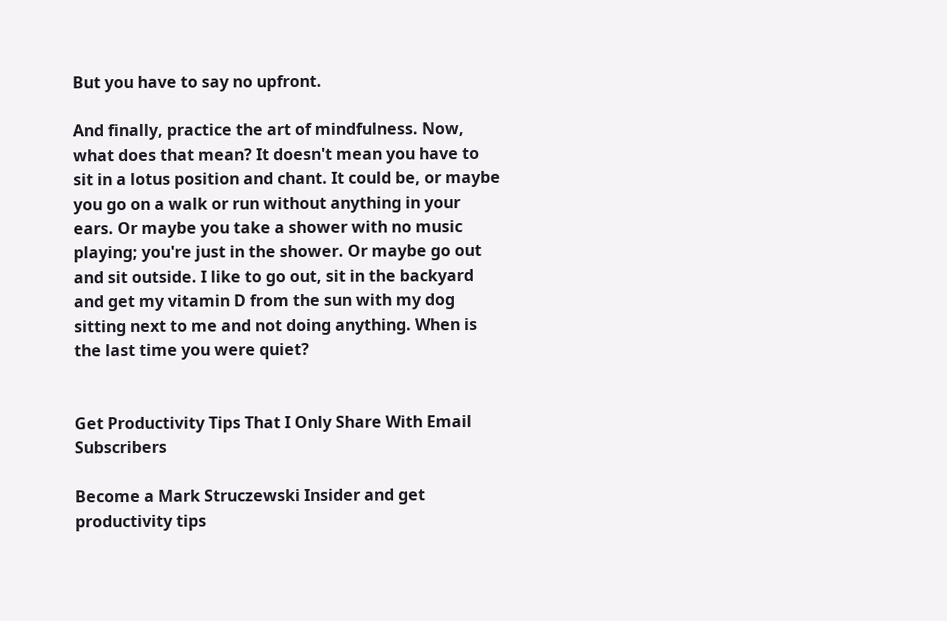But you have to say no upfront.

And finally, practice the art of mindfulness. Now, what does that mean? It doesn't mean you have to sit in a lotus position and chant. It could be, or maybe you go on a walk or run without anything in your ears. Or maybe you take a shower with no music playing; you're just in the shower. Or maybe go out and sit outside. I like to go out, sit in the backyard and get my vitamin D from the sun with my dog sitting next to me and not doing anything. When is the last time you were quiet?


Get Productivity Tips That I Only Share With Email Subscribers

Become a Mark Struczewski Insider and get productivity tips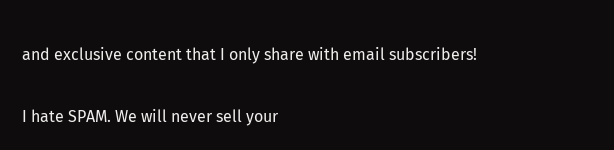and exclusive content that I only share with email subscribers!

I hate SPAM. We will never sell your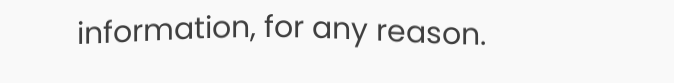information, for any reason.